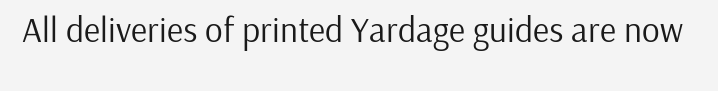All deliveries of printed Yardage guides are now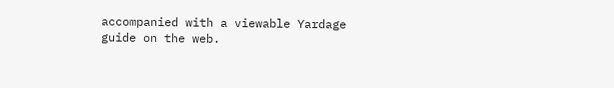accompanied with a viewable Yardage guide on the web.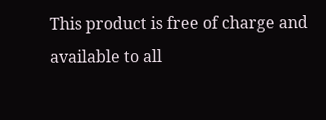This product is free of charge and available to all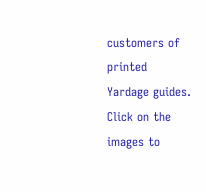customers of printed Yardage guides. Click on the images to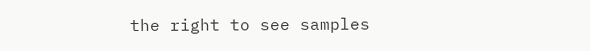the right to see samples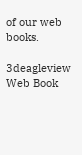of our web books.

3deagleview Web Book